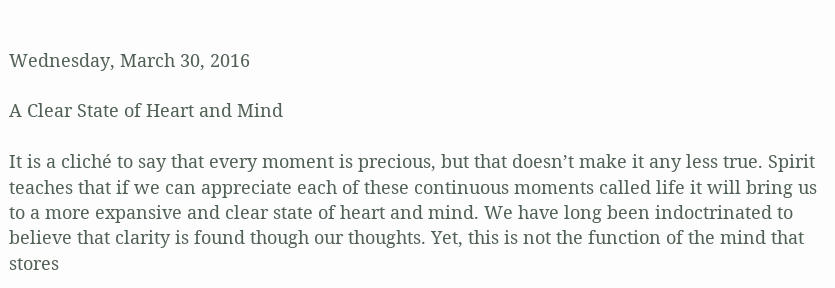Wednesday, March 30, 2016

A Clear State of Heart and Mind

It is a cliché to say that every moment is precious, but that doesn’t make it any less true. Spirit teaches that if we can appreciate each of these continuous moments called life it will bring us to a more expansive and clear state of heart and mind. We have long been indoctrinated to believe that clarity is found though our thoughts. Yet, this is not the function of the mind that stores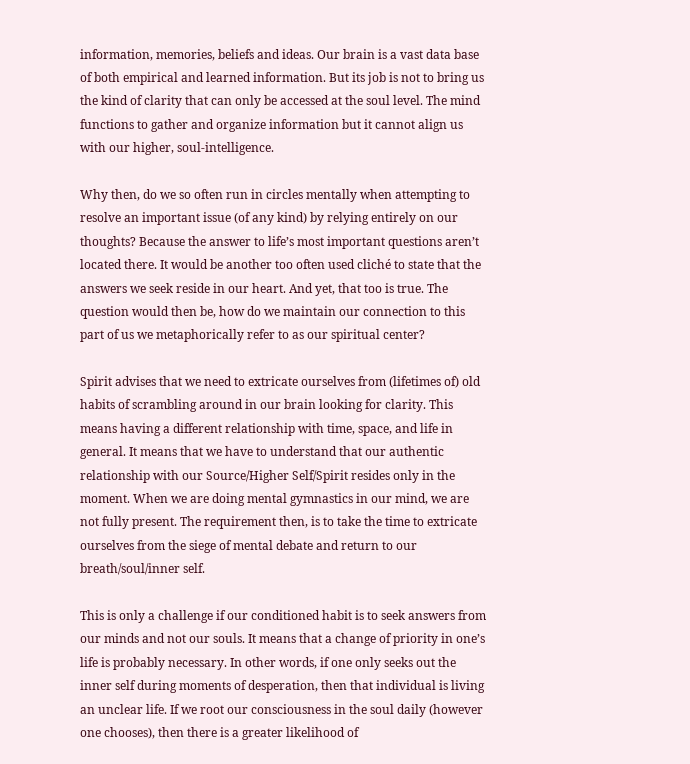information, memories, beliefs and ideas. Our brain is a vast data base of both empirical and learned information. But its job is not to bring us the kind of clarity that can only be accessed at the soul level. The mind functions to gather and organize information but it cannot align us with our higher, soul-intelligence.

Why then, do we so often run in circles mentally when attempting to resolve an important issue (of any kind) by relying entirely on our thoughts? Because the answer to life’s most important questions aren’t located there. It would be another too often used cliché to state that the answers we seek reside in our heart. And yet, that too is true. The question would then be, how do we maintain our connection to this part of us we metaphorically refer to as our spiritual center?

Spirit advises that we need to extricate ourselves from (lifetimes of) old habits of scrambling around in our brain looking for clarity. This means having a different relationship with time, space, and life in general. It means that we have to understand that our authentic relationship with our Source/Higher Self/Spirit resides only in the moment. When we are doing mental gymnastics in our mind, we are not fully present. The requirement then, is to take the time to extricate ourselves from the siege of mental debate and return to our breath/soul/inner self.

This is only a challenge if our conditioned habit is to seek answers from our minds and not our souls. It means that a change of priority in one’s life is probably necessary. In other words, if one only seeks out the inner self during moments of desperation, then that individual is living an unclear life. If we root our consciousness in the soul daily (however one chooses), then there is a greater likelihood of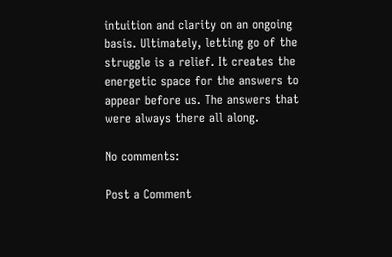intuition and clarity on an ongoing basis. Ultimately, letting go of the struggle is a relief. It creates the energetic space for the answers to appear before us. The answers that were always there all along.

No comments:

Post a Comment